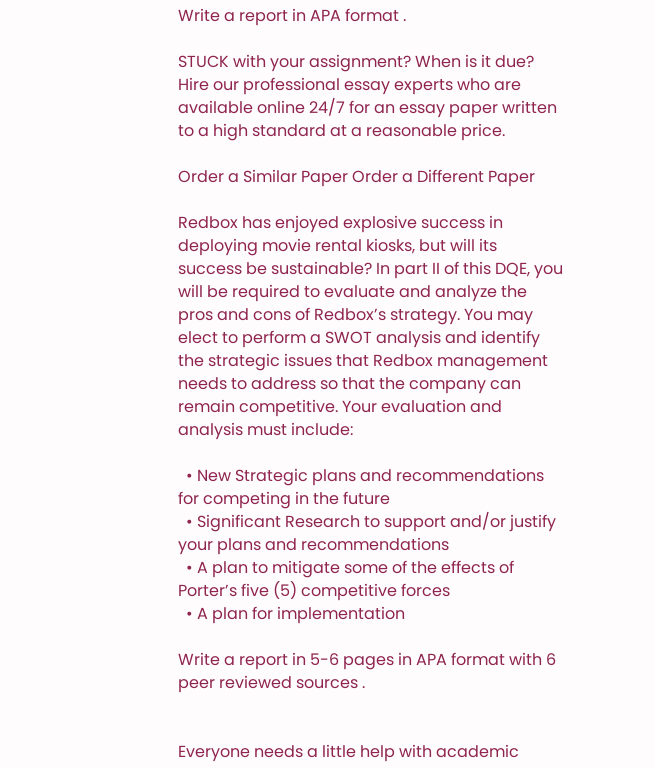Write a report in APA format .

STUCK with your assignment? When is it due? Hire our professional essay experts who are available online 24/7 for an essay paper written to a high standard at a reasonable price.

Order a Similar Paper Order a Different Paper

Redbox has enjoyed explosive success in deploying movie rental kiosks, but will its success be sustainable? In part II of this DQE, you will be required to evaluate and analyze the pros and cons of Redbox’s strategy. You may elect to perform a SWOT analysis and identify the strategic issues that Redbox management needs to address so that the company can remain competitive. Your evaluation and analysis must include:

  • New Strategic plans and recommendations for competing in the future
  • Significant Research to support and/or justify your plans and recommendations
  • A plan to mitigate some of the effects of Porter’s five (5) competitive forces
  • A plan for implementation

Write a report in 5-6 pages in APA format with 6 peer reviewed sources .


Everyone needs a little help with academic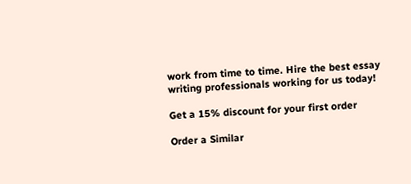work from time to time. Hire the best essay writing professionals working for us today!

Get a 15% discount for your first order

Order a Similar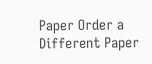Paper Order a Different Paper